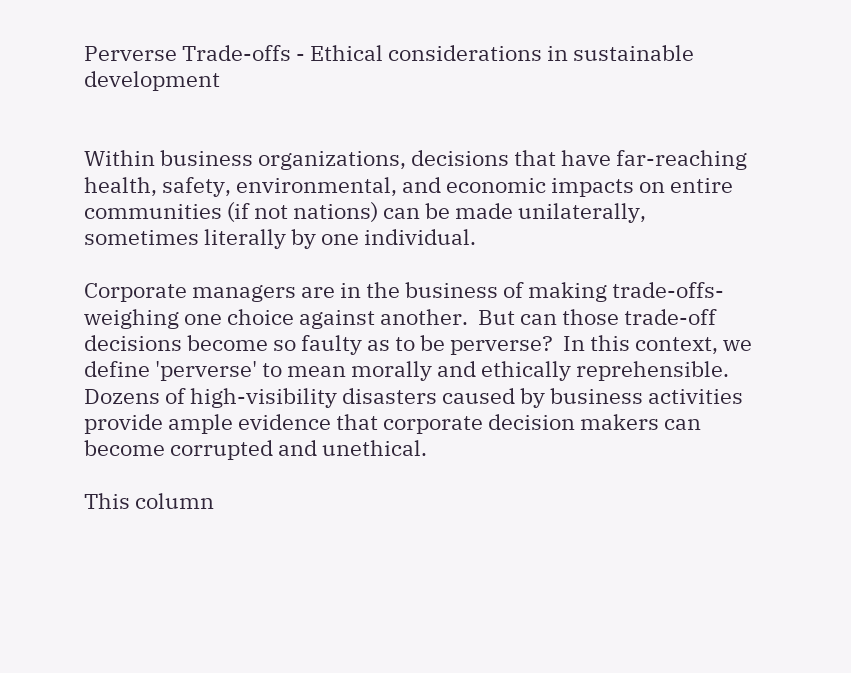Perverse Trade-offs - Ethical considerations in sustainable development


Within business organizations, decisions that have far-reaching health, safety, environmental, and economic impacts on entire communities (if not nations) can be made unilaterally, sometimes literally by one individual.

Corporate managers are in the business of making trade-offs-weighing one choice against another.  But can those trade-off decisions become so faulty as to be perverse?  In this context, we define 'perverse' to mean morally and ethically reprehensible.  Dozens of high-visibility disasters caused by business activities provide ample evidence that corporate decision makers can become corrupted and unethical.

This column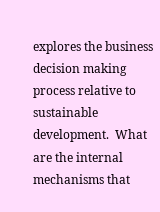explores the business decision making process relative to sustainable development.  What are the internal mechanisms that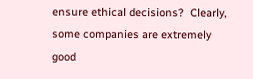ensure ethical decisions?  Clearly, some companies are extremely good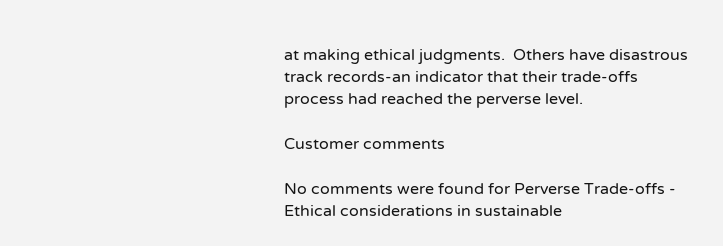at making ethical judgments.  Others have disastrous track records-an indicator that their trade-offs process had reached the perverse level.

Customer comments

No comments were found for Perverse Trade-offs - Ethical considerations in sustainable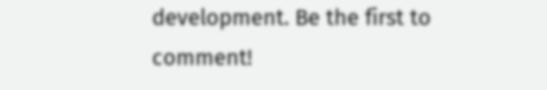development. Be the first to comment!